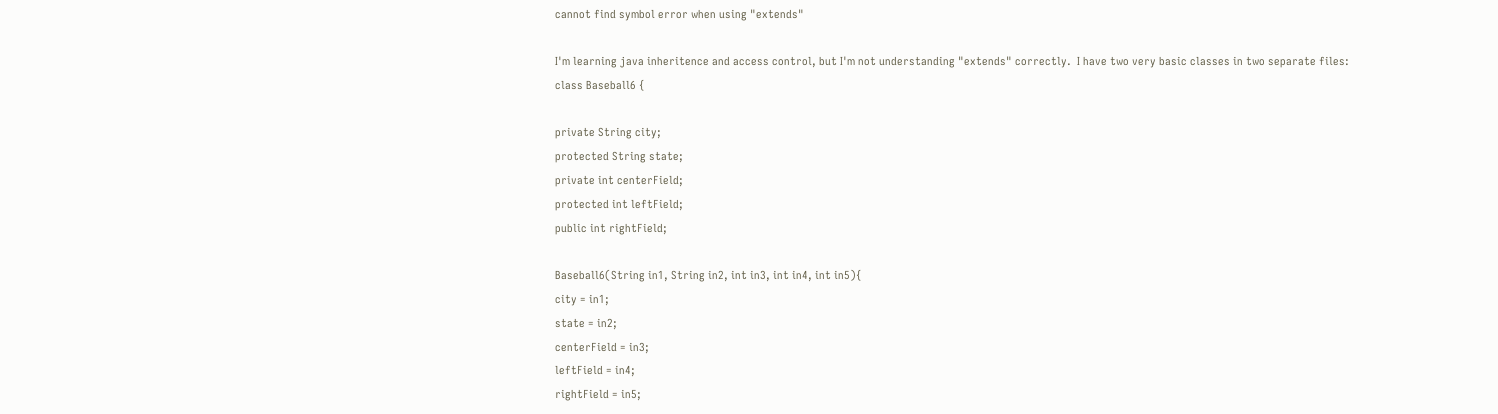cannot find symbol error when using "extends"

I'm learning java inheritence and access control, but I'm not understanding "extends" correctly.  I have two very basic classes in two separate files:
class Baseball6 {

private String city;
protected String state;
private int centerField;
protected int leftField;
public int rightField;

Baseball6(String in1, String in2, int in3, int in4, int in5){
city = in1;
state = in2;
centerField = in3;
leftField = in4;
rightField = in5;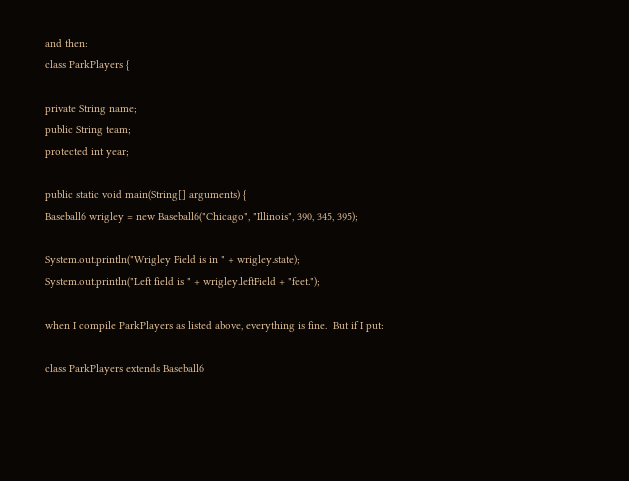and then:
class ParkPlayers {

private String name;
public String team;
protected int year;

public static void main(String[] arguments) {
Baseball6 wrigley = new Baseball6("Chicago", "Illinois", 390, 345, 395);

System.out.println("Wrigley Field is in " + wrigley.state);
System.out.println("Left field is " + wrigley.leftField + "feet.");

when I compile ParkPlayers as listed above, everything is fine.  But if I put:

class ParkPlayers extends Baseball6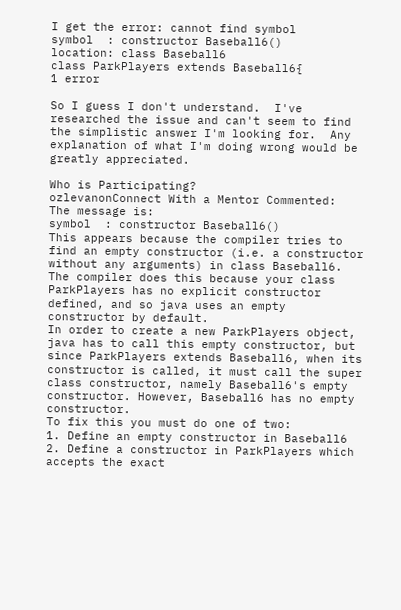I get the error: cannot find symbol
symbol  : constructor Baseball6()
location: class Baseball6
class ParkPlayers extends Baseball6{
1 error

So I guess I don't understand.  I've researched the issue and can't seem to find the simplistic answer I'm looking for.  Any explanation of what I'm doing wrong would be greatly appreciated.

Who is Participating?
ozlevanonConnect With a Mentor Commented:
The message is:
symbol  : constructor Baseball6()
This appears because the compiler tries to find an empty constructor (i.e. a constructor without any arguments) in class Baseball6. The compiler does this because your class ParkPlayers has no explicit constructor defined, and so java uses an empty constructor by default.
In order to create a new ParkPlayers object, java has to call this empty constructor, but since ParkPlayers extends Baseball6, when its constructor is called, it must call the super class constructor, namely Baseball6's empty constructor. However, Baseball6 has no empty constructor.
To fix this you must do one of two:
1. Define an empty constructor in Baseball6
2. Define a constructor in ParkPlayers which accepts the exact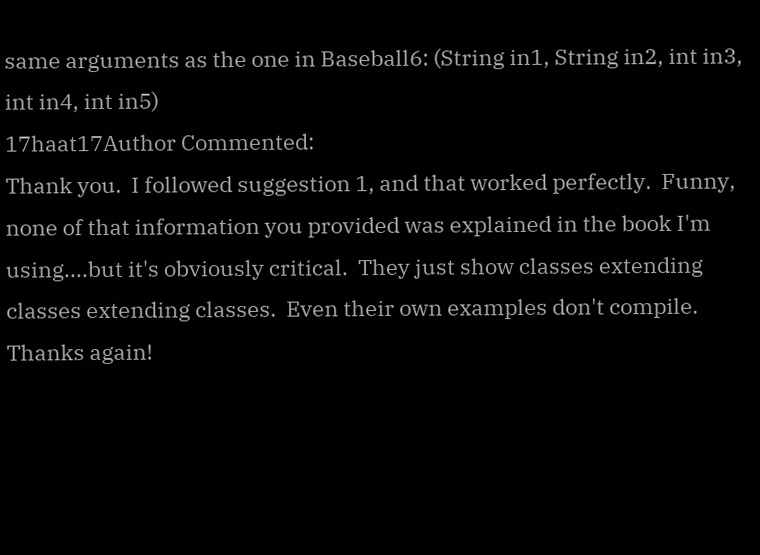same arguments as the one in Baseball6: (String in1, String in2, int in3, int in4, int in5)
17haat17Author Commented:
Thank you.  I followed suggestion 1, and that worked perfectly.  Funny, none of that information you provided was explained in the book I'm using....but it's obviously critical.  They just show classes extending classes extending classes.  Even their own examples don't compile.  Thanks again!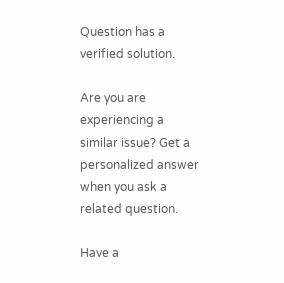Question has a verified solution.

Are you are experiencing a similar issue? Get a personalized answer when you ask a related question.

Have a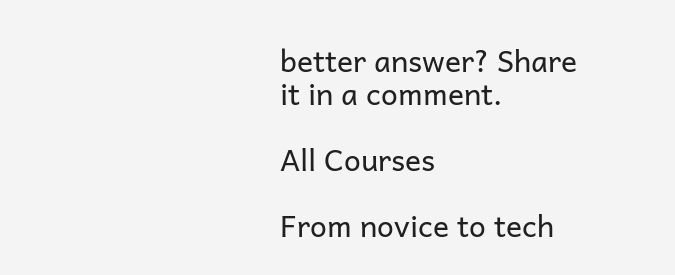better answer? Share it in a comment.

All Courses

From novice to tech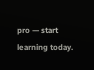pro — start learning today.